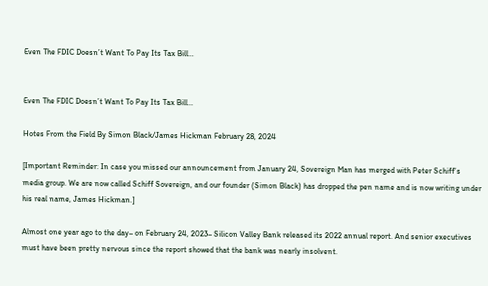Even The FDIC Doesn’t Want To Pay Its Tax Bill…


Even The FDIC Doesn’t Want To Pay Its Tax Bill…

Hotes From the Field By Simon Black/James Hickman February 28, 2024

[Important Reminder: In case you missed our announcement from January 24, Sovereign Man has merged with Peter Schiff’s media group. We are now called Schiff Sovereign, and our founder (Simon Black) has dropped the pen name and is now writing under his real name, James Hickman.]

Almost one year ago to the day– on February 24, 2023– Silicon Valley Bank released its 2022 annual report. And senior executives must have been pretty nervous since the report showed that the bank was nearly insolvent.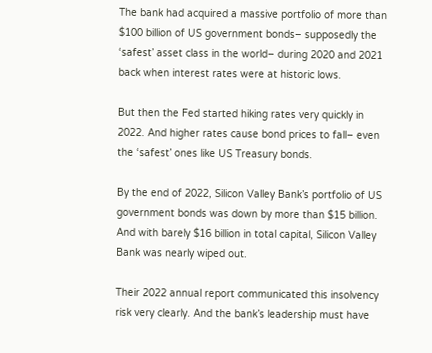The bank had acquired a massive portfolio of more than $100 billion of US government bonds– supposedly the ‘safest’ asset class in the world– during 2020 and 2021 back when interest rates were at historic lows.

But then the Fed started hiking rates very quickly in 2022. And higher rates cause bond prices to fall– even the ‘safest’ ones like US Treasury bonds.

By the end of 2022, Silicon Valley Bank’s portfolio of US government bonds was down by more than $15 billion. And with barely $16 billion in total capital, Silicon Valley Bank was nearly wiped out.

Their 2022 annual report communicated this insolvency risk very clearly. And the bank’s leadership must have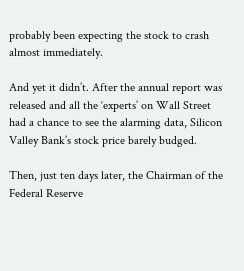probably been expecting the stock to crash almost immediately.

And yet it didn’t. After the annual report was released and all the ‘experts’ on Wall Street had a chance to see the alarming data, Silicon Valley Bank’s stock price barely budged.

Then, just ten days later, the Chairman of the Federal Reserve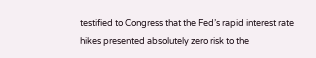testified to Congress that the Fed’s rapid interest rate hikes presented absolutely zero risk to the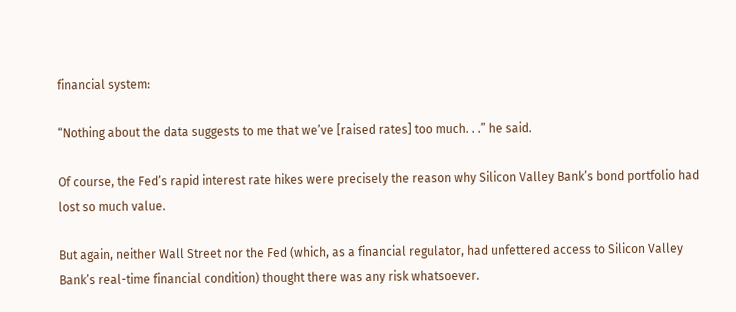financial system:

“Nothing about the data suggests to me that we’ve [raised rates] too much. . .” he said.

Of course, the Fed’s rapid interest rate hikes were precisely the reason why Silicon Valley Bank’s bond portfolio had lost so much value.

But again, neither Wall Street nor the Fed (which, as a financial regulator, had unfettered access to Silicon Valley Bank’s real-time financial condition) thought there was any risk whatsoever.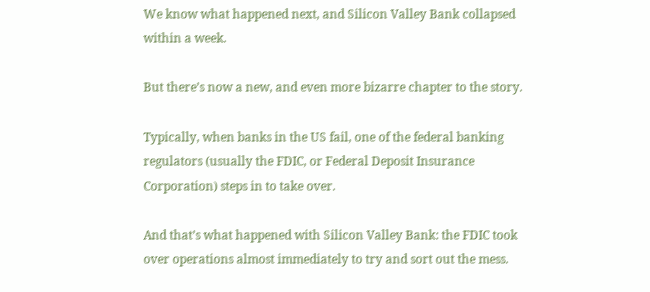We know what happened next, and Silicon Valley Bank collapsed within a week.

But there’s now a new, and even more bizarre chapter to the story.

Typically, when banks in the US fail, one of the federal banking regulators (usually the FDIC, or Federal Deposit Insurance Corporation) steps in to take over.

And that’s what happened with Silicon Valley Bank: the FDIC took over operations almost immediately to try and sort out the mess.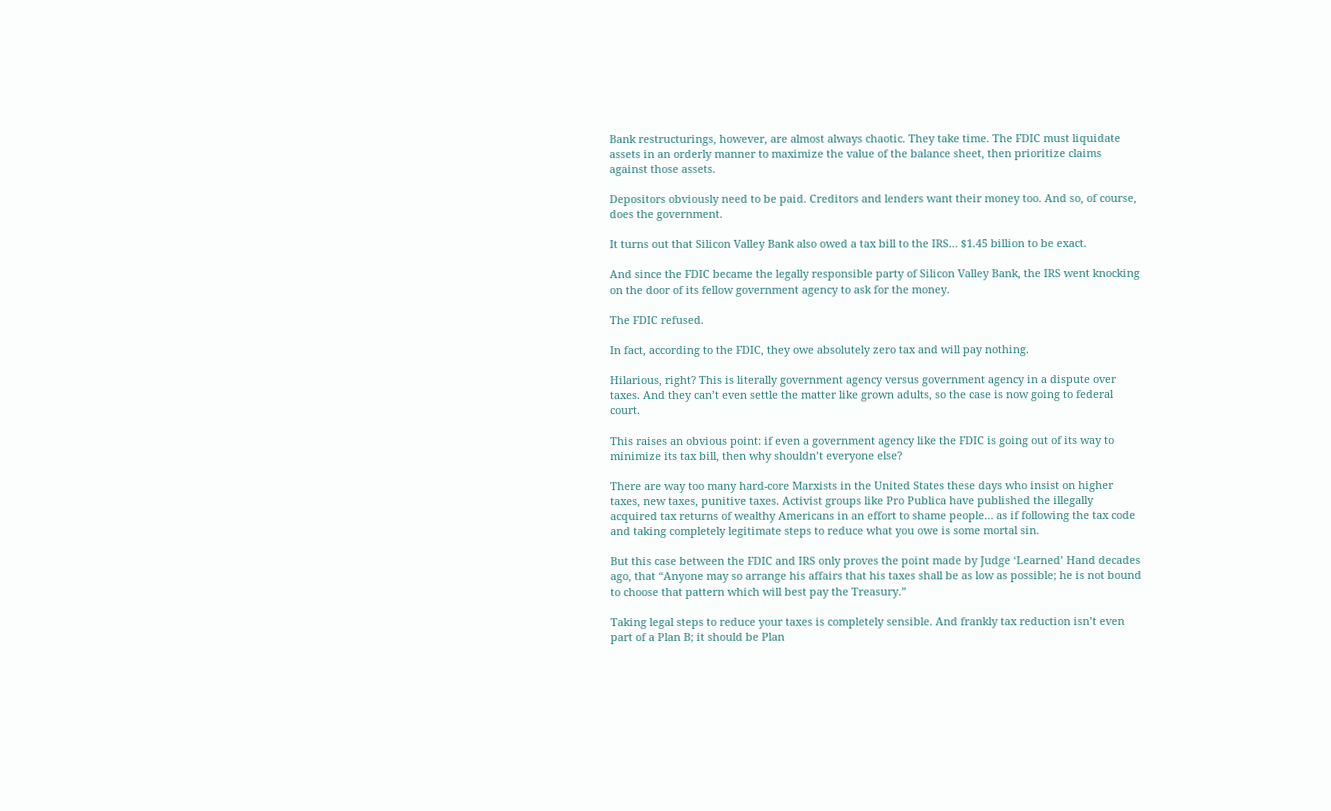Bank restructurings, however, are almost always chaotic. They take time. The FDIC must liquidate assets in an orderly manner to maximize the value of the balance sheet, then prioritize claims against those assets.

Depositors obviously need to be paid. Creditors and lenders want their money too. And so, of course, does the government.

It turns out that Silicon Valley Bank also owed a tax bill to the IRS… $1.45 billion to be exact.

And since the FDIC became the legally responsible party of Silicon Valley Bank, the IRS went knocking on the door of its fellow government agency to ask for the money.

The FDIC refused.

In fact, according to the FDIC, they owe absolutely zero tax and will pay nothing.

Hilarious, right? This is literally government agency versus government agency in a dispute over taxes. And they can’t even settle the matter like grown adults, so the case is now going to federal court.

This raises an obvious point: if even a government agency like the FDIC is going out of its way to minimize its tax bill, then why shouldn’t everyone else?

There are way too many hard-core Marxists in the United States these days who insist on higher taxes, new taxes, punitive taxes. Activist groups like Pro Publica have published the illegally acquired tax returns of wealthy Americans in an effort to shame people… as if following the tax code and taking completely legitimate steps to reduce what you owe is some mortal sin.

But this case between the FDIC and IRS only proves the point made by Judge ‘Learned’ Hand decades ago, that “Anyone may so arrange his affairs that his taxes shall be as low as possible; he is not bound to choose that pattern which will best pay the Treasury.”

Taking legal steps to reduce your taxes is completely sensible. And frankly tax reduction isn’t even part of a Plan B; it should be Plan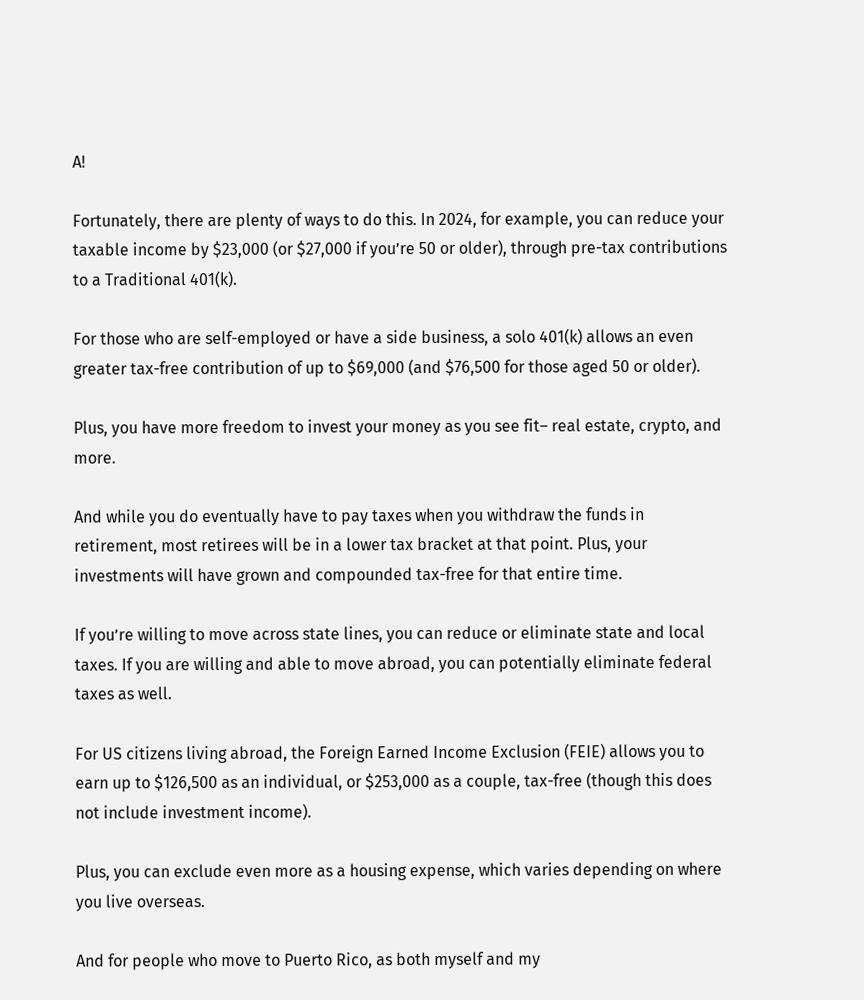A!

Fortunately, there are plenty of ways to do this. In 2024, for example, you can reduce your taxable income by $23,000 (or $27,000 if you’re 50 or older), through pre-tax contributions to a Traditional 401(k).

For those who are self-employed or have a side business, a solo 401(k) allows an even greater tax-free contribution of up to $69,000 (and $76,500 for those aged 50 or older).

Plus, you have more freedom to invest your money as you see fit– real estate, crypto, and more.

And while you do eventually have to pay taxes when you withdraw the funds in retirement, most retirees will be in a lower tax bracket at that point. Plus, your investments will have grown and compounded tax-free for that entire time.

If you’re willing to move across state lines, you can reduce or eliminate state and local taxes. If you are willing and able to move abroad, you can potentially eliminate federal taxes as well.

For US citizens living abroad, the Foreign Earned Income Exclusion (FEIE) allows you to earn up to $126,500 as an individual, or $253,000 as a couple, tax-free (though this does not include investment income).

Plus, you can exclude even more as a housing expense, which varies depending on where you live overseas.

And for people who move to Puerto Rico, as both myself and my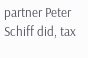partner Peter Schiff did, tax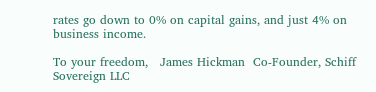rates go down to 0% on capital gains, and just 4% on business income.

To your freedom,   James Hickman  Co-Founder, Schiff Sovereign LLC